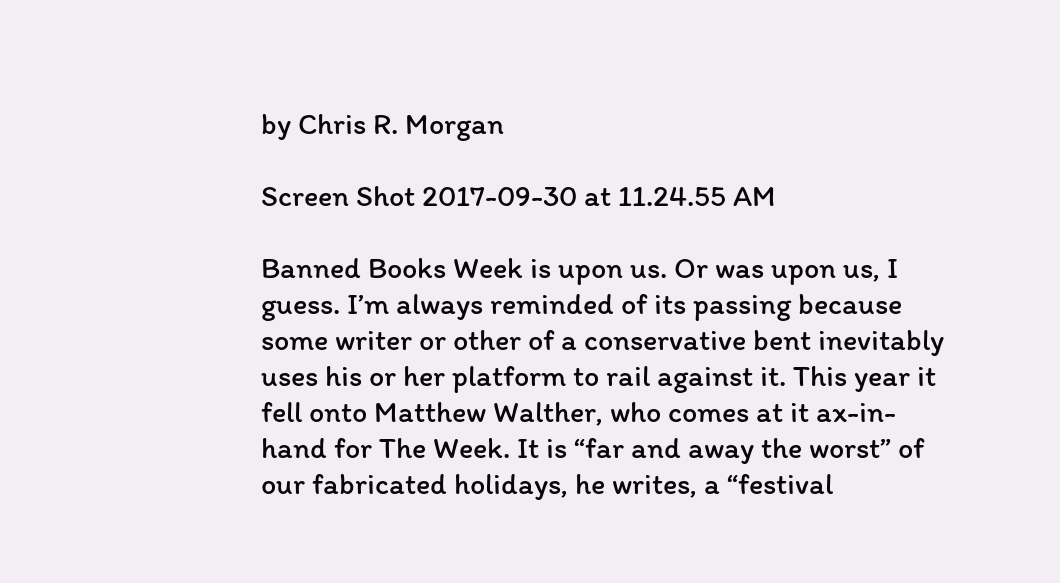by Chris R. Morgan

Screen Shot 2017-09-30 at 11.24.55 AM

Banned Books Week is upon us. Or was upon us, I guess. I’m always reminded of its passing because some writer or other of a conservative bent inevitably uses his or her platform to rail against it. This year it fell onto Matthew Walther, who comes at it ax-in-hand for The Week. It is “far and away the worst” of our fabricated holidays, he writes, a “festival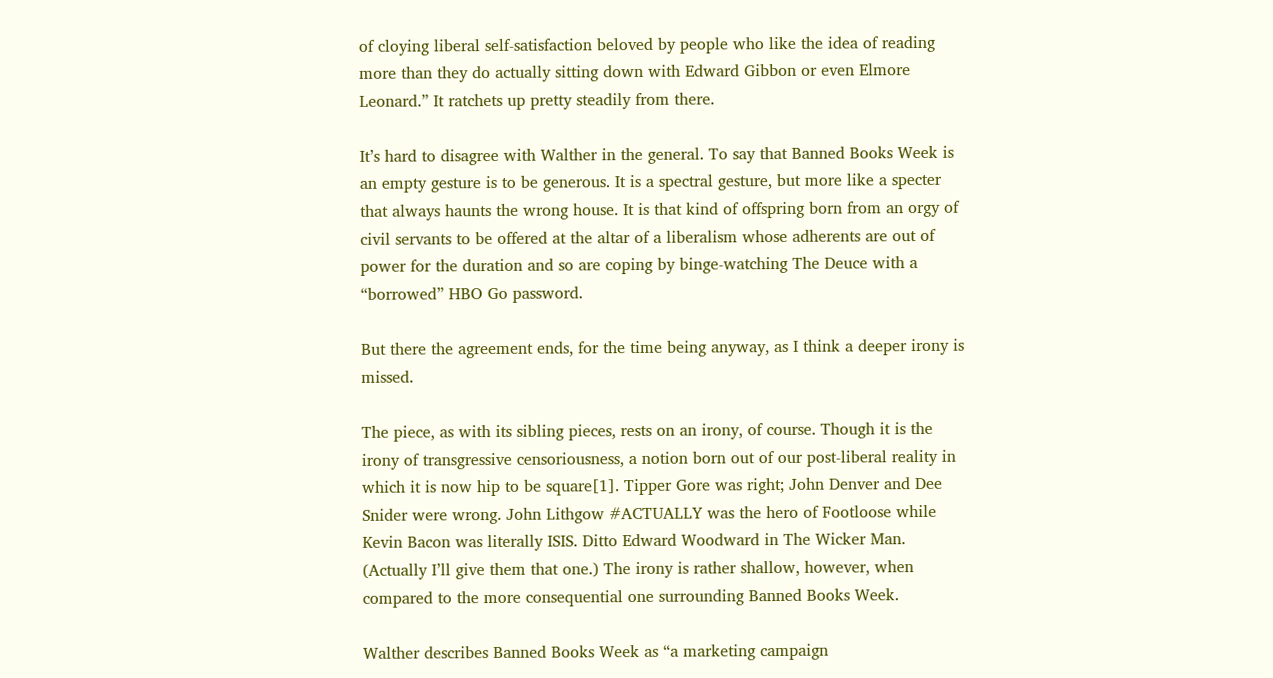of cloying liberal self-satisfaction beloved by people who like the idea of reading more than they do actually sitting down with Edward Gibbon or even Elmore Leonard.” It ratchets up pretty steadily from there.

It’s hard to disagree with Walther in the general. To say that Banned Books Week is an empty gesture is to be generous. It is a spectral gesture, but more like a specter that always haunts the wrong house. It is that kind of offspring born from an orgy of civil servants to be offered at the altar of a liberalism whose adherents are out of power for the duration and so are coping by binge-watching The Deuce with a “borrowed” HBO Go password.

But there the agreement ends, for the time being anyway, as I think a deeper irony is missed.

The piece, as with its sibling pieces, rests on an irony, of course. Though it is the irony of transgressive censoriousness, a notion born out of our post-liberal reality in which it is now hip to be square[1]. Tipper Gore was right; John Denver and Dee Snider were wrong. John Lithgow #ACTUALLY was the hero of Footloose while Kevin Bacon was literally ISIS. Ditto Edward Woodward in The Wicker Man. (Actually I’ll give them that one.) The irony is rather shallow, however, when compared to the more consequential one surrounding Banned Books Week.

Walther describes Banned Books Week as “a marketing campaign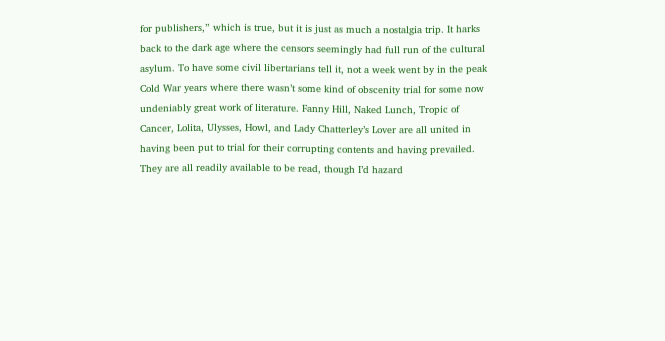for publishers,” which is true, but it is just as much a nostalgia trip. It harks back to the dark age where the censors seemingly had full run of the cultural asylum. To have some civil libertarians tell it, not a week went by in the peak Cold War years where there wasn’t some kind of obscenity trial for some now undeniably great work of literature. Fanny Hill, Naked Lunch, Tropic of Cancer, Lolita, Ulysses, Howl, and Lady Chatterley’s Lover are all united in having been put to trial for their corrupting contents and having prevailed. They are all readily available to be read, though I’d hazard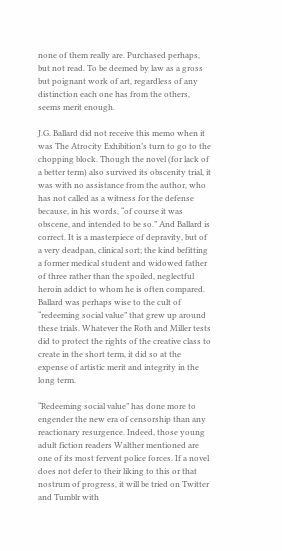none of them really are. Purchased perhaps, but not read. To be deemed by law as a gross but poignant work of art, regardless of any distinction each one has from the others, seems merit enough.

J.G. Ballard did not receive this memo when it was The Atrocity Exhibition’s turn to go to the chopping block. Though the novel (for lack of a better term) also survived its obscenity trial, it was with no assistance from the author, who has not called as a witness for the defense because, in his words, “of course it was obscene, and intended to be so.” And Ballard is correct. It is a masterpiece of depravity, but of a very deadpan, clinical sort; the kind befitting a former medical student and widowed father of three rather than the spoiled, neglectful heroin addict to whom he is often compared. Ballard was perhaps wise to the cult of “redeeming social value” that grew up around these trials. Whatever the Roth and Miller tests did to protect the rights of the creative class to create in the short term, it did so at the expense of artistic merit and integrity in the long term.

“Redeeming social value” has done more to engender the new era of censorship than any reactionary resurgence. Indeed, those young adult fiction readers Walther mentioned are one of its most fervent police forces. If a novel does not defer to their liking to this or that nostrum of progress, it will be tried on Twitter and Tumblr with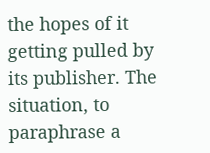the hopes of it getting pulled by its publisher. The situation, to paraphrase a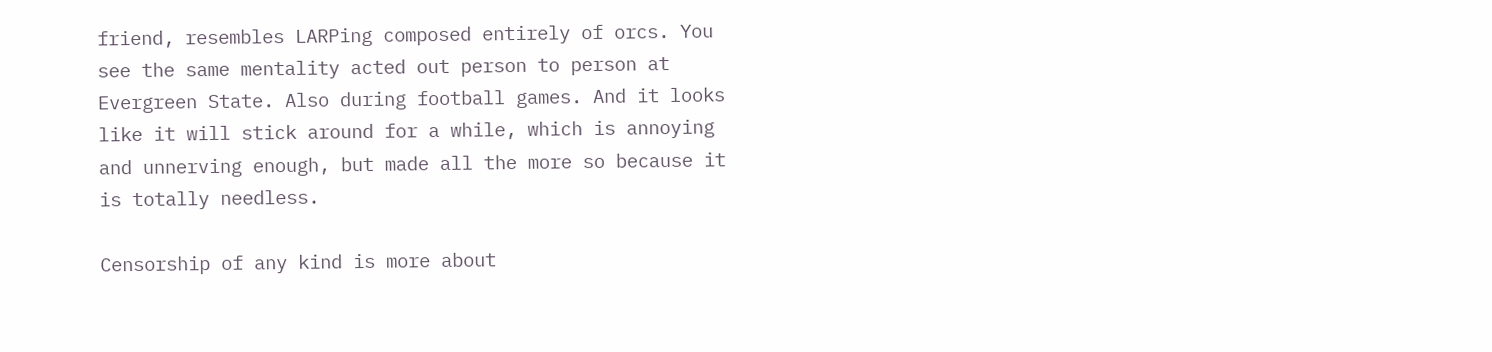friend, resembles LARPing composed entirely of orcs. You see the same mentality acted out person to person at Evergreen State. Also during football games. And it looks like it will stick around for a while, which is annoying and unnerving enough, but made all the more so because it is totally needless.

Censorship of any kind is more about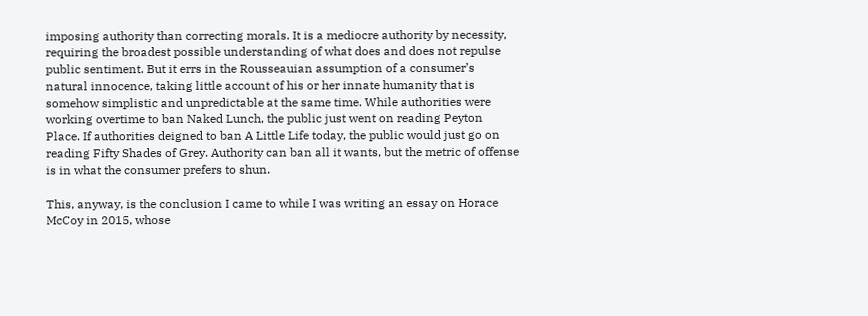imposing authority than correcting morals. It is a mediocre authority by necessity, requiring the broadest possible understanding of what does and does not repulse public sentiment. But it errs in the Rousseauian assumption of a consumer’s natural innocence, taking little account of his or her innate humanity that is somehow simplistic and unpredictable at the same time. While authorities were working overtime to ban Naked Lunch, the public just went on reading Peyton Place. If authorities deigned to ban A Little Life today, the public would just go on reading Fifty Shades of Grey. Authority can ban all it wants, but the metric of offense is in what the consumer prefers to shun.

This, anyway, is the conclusion I came to while I was writing an essay on Horace McCoy in 2015, whose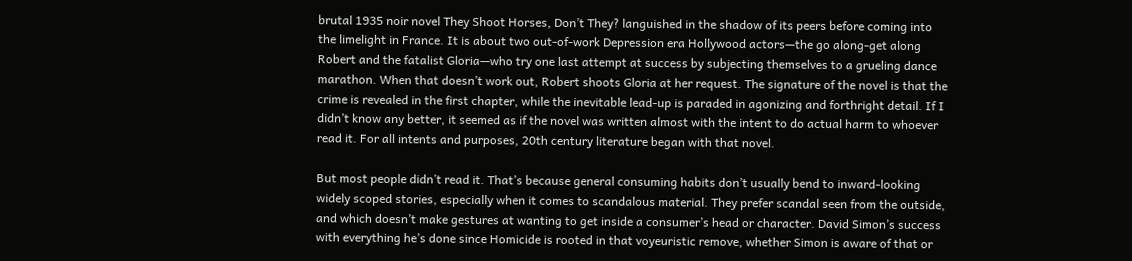brutal 1935 noir novel They Shoot Horses, Don’t They? languished in the shadow of its peers before coming into the limelight in France. It is about two out-of-work Depression era Hollywood actors—the go along-get along Robert and the fatalist Gloria—who try one last attempt at success by subjecting themselves to a grueling dance marathon. When that doesn’t work out, Robert shoots Gloria at her request. The signature of the novel is that the crime is revealed in the first chapter, while the inevitable lead-up is paraded in agonizing and forthright detail. If I didn’t know any better, it seemed as if the novel was written almost with the intent to do actual harm to whoever read it. For all intents and purposes, 20th century literature began with that novel.

But most people didn’t read it. That’s because general consuming habits don’t usually bend to inward-looking widely scoped stories, especially when it comes to scandalous material. They prefer scandal seen from the outside, and which doesn’t make gestures at wanting to get inside a consumer’s head or character. David Simon’s success with everything he’s done since Homicide is rooted in that voyeuristic remove, whether Simon is aware of that or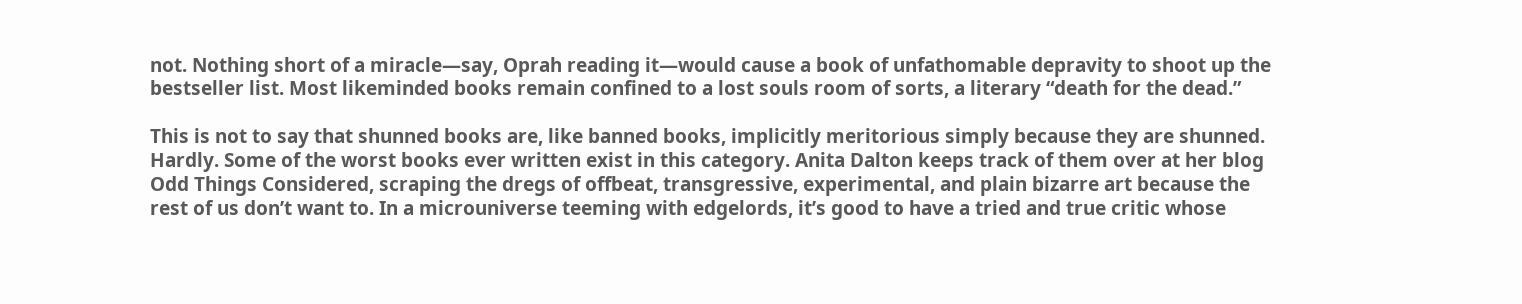not. Nothing short of a miracle—say, Oprah reading it—would cause a book of unfathomable depravity to shoot up the bestseller list. Most likeminded books remain confined to a lost souls room of sorts, a literary “death for the dead.”

This is not to say that shunned books are, like banned books, implicitly meritorious simply because they are shunned. Hardly. Some of the worst books ever written exist in this category. Anita Dalton keeps track of them over at her blog Odd Things Considered, scraping the dregs of offbeat, transgressive, experimental, and plain bizarre art because the rest of us don’t want to. In a microuniverse teeming with edgelords, it’s good to have a tried and true critic whose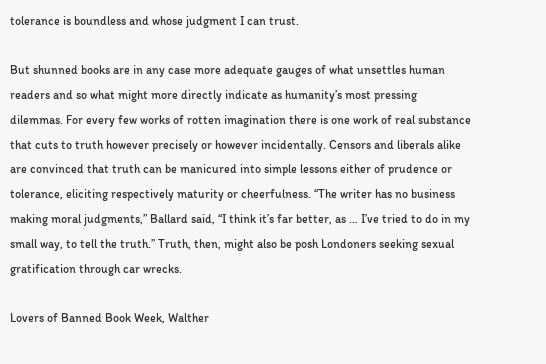tolerance is boundless and whose judgment I can trust.

But shunned books are in any case more adequate gauges of what unsettles human readers and so what might more directly indicate as humanity’s most pressing dilemmas. For every few works of rotten imagination there is one work of real substance that cuts to truth however precisely or however incidentally. Censors and liberals alike are convinced that truth can be manicured into simple lessons either of prudence or tolerance, eliciting respectively maturity or cheerfulness. “The writer has no business making moral judgments,” Ballard said, “I think it’s far better, as … I’ve tried to do in my small way, to tell the truth.” Truth, then, might also be posh Londoners seeking sexual gratification through car wrecks.

Lovers of Banned Book Week, Walther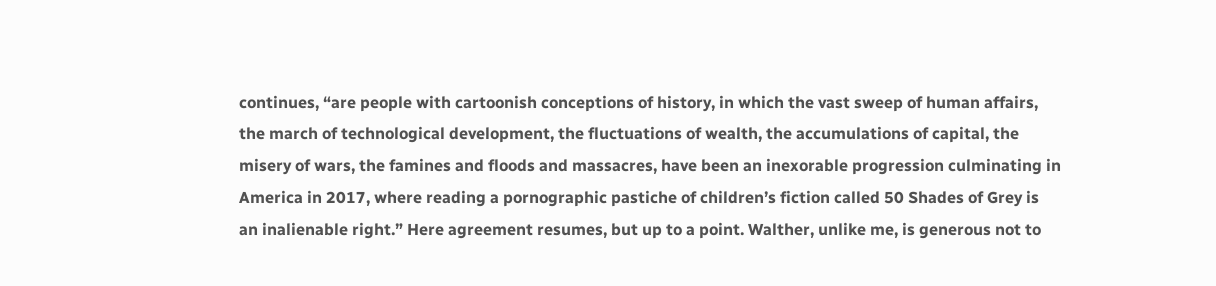continues, “are people with cartoonish conceptions of history, in which the vast sweep of human affairs, the march of technological development, the fluctuations of wealth, the accumulations of capital, the misery of wars, the famines and floods and massacres, have been an inexorable progression culminating in America in 2017, where reading a pornographic pastiche of children’s fiction called 50 Shades of Grey is an inalienable right.” Here agreement resumes, but up to a point. Walther, unlike me, is generous not to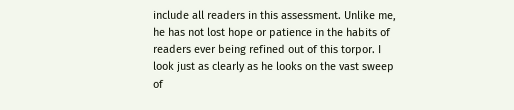include all readers in this assessment. Unlike me, he has not lost hope or patience in the habits of readers ever being refined out of this torpor. I look just as clearly as he looks on the vast sweep of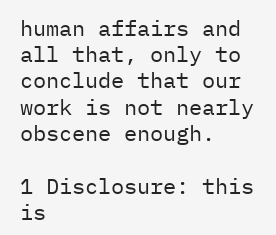human affairs and all that, only to conclude that our work is not nearly obscene enough.

1 Disclosure: this is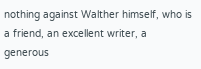nothing against Walther himself, who is a friend, an excellent writer, a generous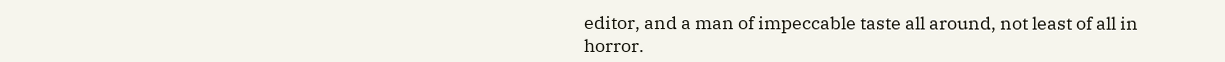editor, and a man of impeccable taste all around, not least of all in horror.